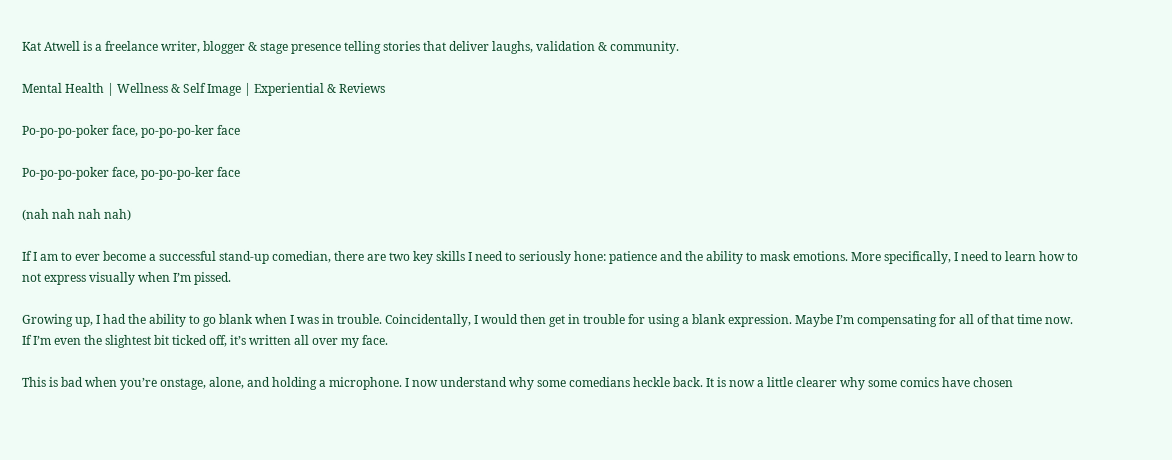Kat Atwell is a freelance writer, blogger & stage presence telling stories that deliver laughs, validation & community.

Mental Health | Wellness & Self Image | Experiential & Reviews

Po-po-po-poker face, po-po-po-ker face

Po-po-po-poker face, po-po-po-ker face

(nah nah nah nah)

If I am to ever become a successful stand-up comedian, there are two key skills I need to seriously hone: patience and the ability to mask emotions. More specifically, I need to learn how to not express visually when I’m pissed.

Growing up, I had the ability to go blank when I was in trouble. Coincidentally, I would then get in trouble for using a blank expression. Maybe I’m compensating for all of that time now. If I’m even the slightest bit ticked off, it’s written all over my face.

This is bad when you’re onstage, alone, and holding a microphone. I now understand why some comedians heckle back. It is now a little clearer why some comics have chosen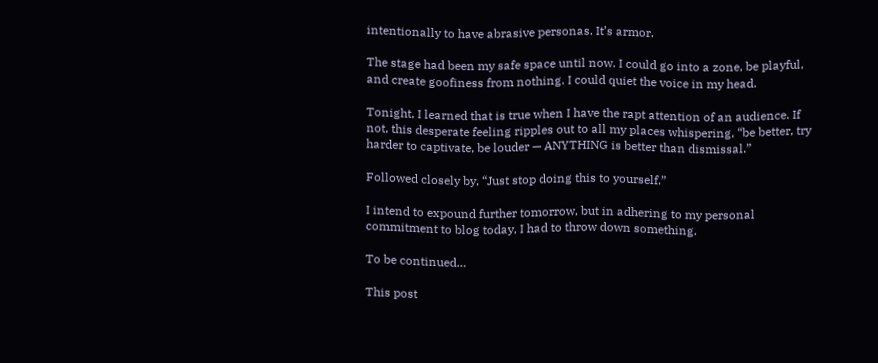intentionally to have abrasive personas. It’s armor.

The stage had been my safe space until now. I could go into a zone, be playful, and create goofiness from nothing. I could quiet the voice in my head.

Tonight, I learned that is true when I have the rapt attention of an audience. If not, this desperate feeling ripples out to all my places whispering, “be better, try harder to captivate, be louder — ANYTHING is better than dismissal.”

Followed closely by, “Just stop doing this to yourself.”

I intend to expound further tomorrow, but in adhering to my personal commitment to blog today, I had to throw down something.

To be continued…

This post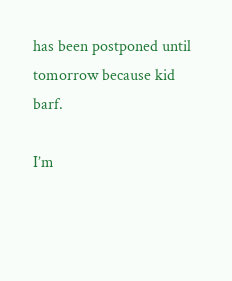has been postponed until tomorrow because kid barf.

I’m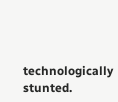technologically stunted.